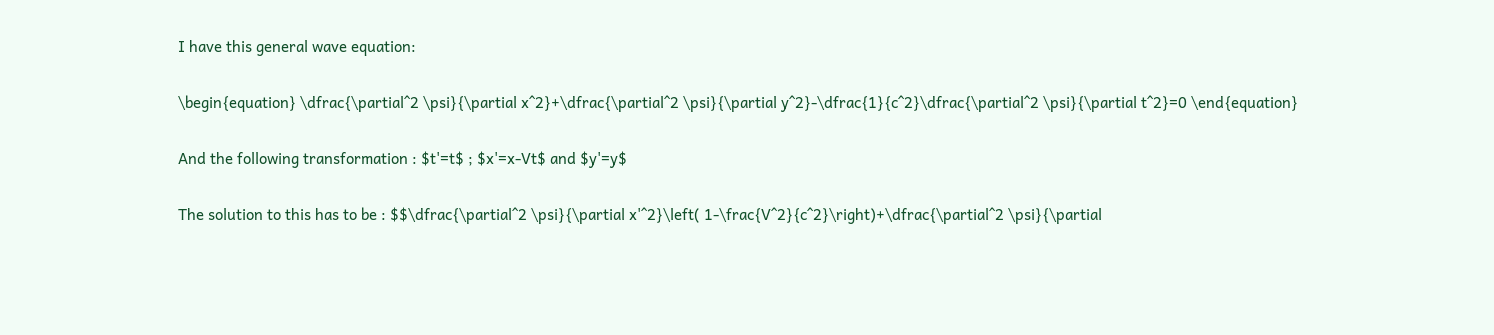I have this general wave equation:

\begin{equation} \dfrac{\partial^2 \psi}{\partial x^2}+\dfrac{\partial^2 \psi}{\partial y^2}-\dfrac{1}{c^2}\dfrac{\partial^2 \psi}{\partial t^2}=0 \end{equation}

And the following transformation : $t'=t$ ; $x'=x-Vt$ and $y'=y$

The solution to this has to be : $$\dfrac{\partial^2 \psi}{\partial x'^2}\left( 1-\frac{V^2}{c^2}\right)+\dfrac{\partial^2 \psi}{\partial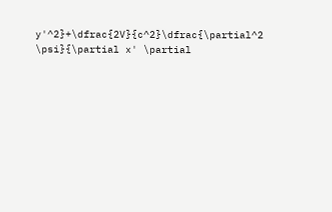y'^2}+\dfrac{2V}{c^2}\dfrac{\partial^2 \psi}{\partial x' \partial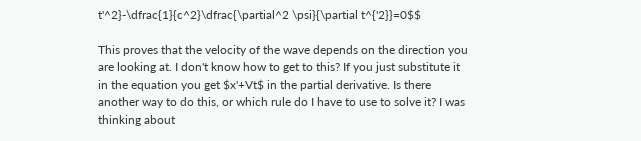t'^2}-\dfrac{1}{c^2}\dfrac{\partial^2 \psi}{\partial t^{'2}}=0$$

This proves that the velocity of the wave depends on the direction you are looking at. I don't know how to get to this? If you just substitute it in the equation you get $x'+Vt$ in the partial derivative. Is there another way to do this, or which rule do I have to use to solve it? I was thinking about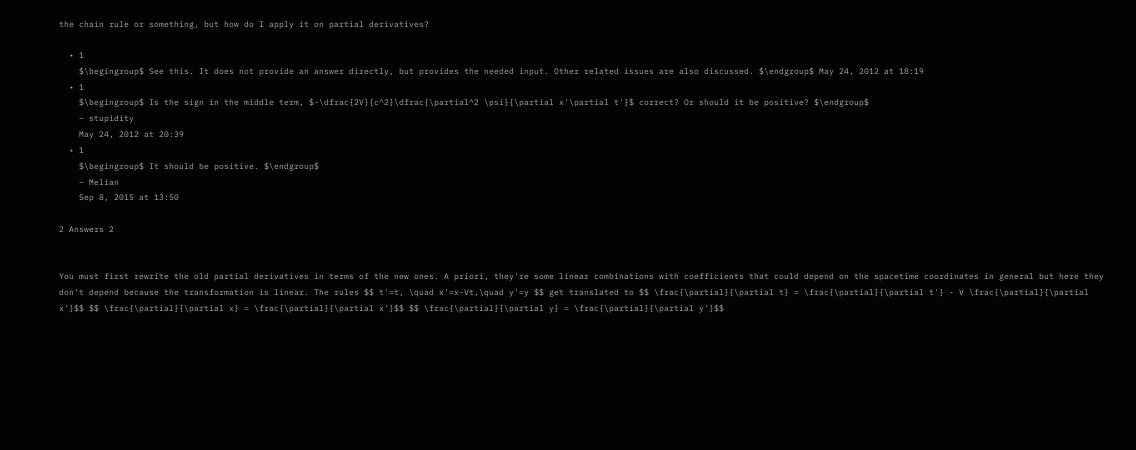the chain rule or something, but how do I apply it on partial derivatives?

  • 1
    $\begingroup$ See this. It does not provide an answer directly, but provides the needed input. Other related issues are also discussed. $\endgroup$ May 24, 2012 at 18:19
  • 1
    $\begingroup$ Is the sign in the middle term, $-\dfrac{2V}{c^2}\dfrac{\partial^2 \psi}{\partial x'\partial t'}$ correct? Or should it be positive? $\endgroup$
    – stupidity
    May 24, 2012 at 20:39
  • 1
    $\begingroup$ It should be positive. $\endgroup$
    – Melian
    Sep 8, 2015 at 13:50

2 Answers 2


You must first rewrite the old partial derivatives in terms of the new ones. A priori, they're some linear combinations with coefficients that could depend on the spacetime coordinates in general but here they don't depend because the transformation is linear. The rules $$ t'=t, \quad x'=x-Vt,\quad y'=y $$ get translated to $$ \frac{\partial}{\partial t} = \frac{\partial}{\partial t'} - V \frac{\partial}{\partial x'}$$ $$ \frac{\partial}{\partial x} = \frac{\partial}{\partial x'}$$ $$ \frac{\partial}{\partial y} = \frac{\partial}{\partial y'}$$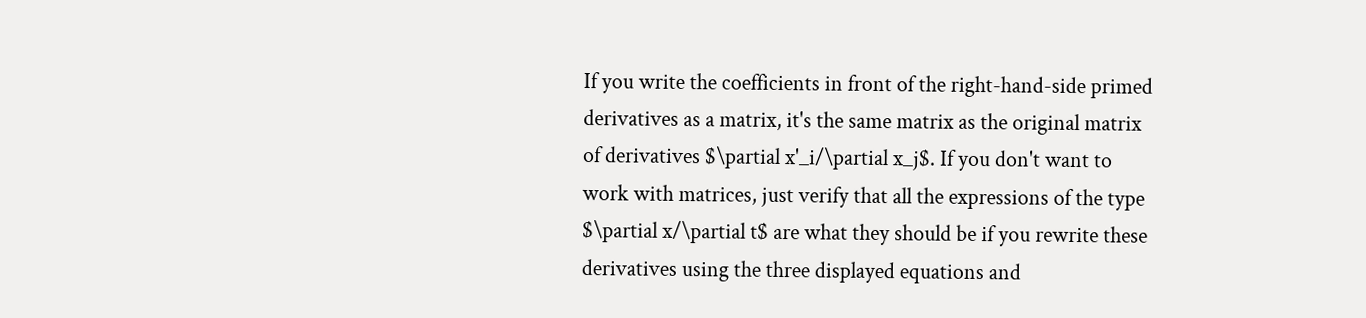If you write the coefficients in front of the right-hand-side primed derivatives as a matrix, it's the same matrix as the original matrix of derivatives $\partial x'_i/\partial x_j$. If you don't want to work with matrices, just verify that all the expressions of the type $\partial x/\partial t$ are what they should be if you rewrite these derivatives using the three displayed equations and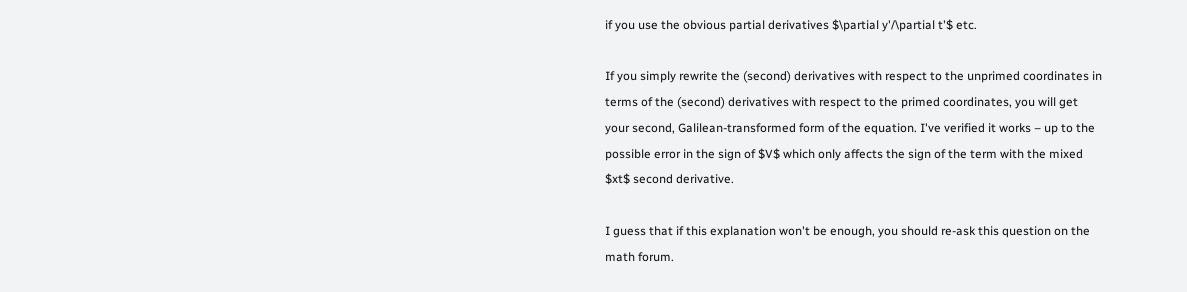if you use the obvious partial derivatives $\partial y'/\partial t'$ etc.

If you simply rewrite the (second) derivatives with respect to the unprimed coordinates in terms of the (second) derivatives with respect to the primed coordinates, you will get your second, Galilean-transformed form of the equation. I've verified it works – up to the possible error in the sign of $V$ which only affects the sign of the term with the mixed $xt$ second derivative.

I guess that if this explanation won't be enough, you should re-ask this question on the math forum.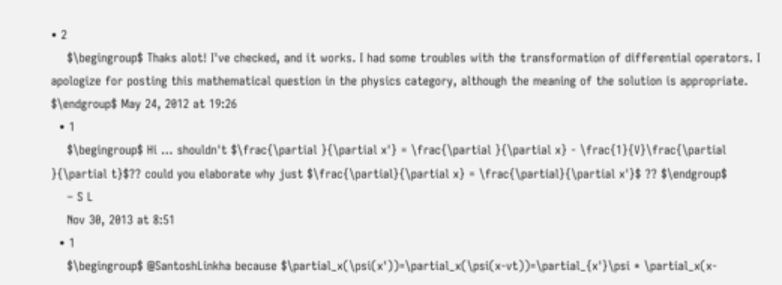• 2
    $\begingroup$ Thaks alot! I've checked, and it works. I had some troubles with the transformation of differential operators. I apologize for posting this mathematical question in the physics category, although the meaning of the solution is appropriate. $\endgroup$ May 24, 2012 at 19:26
  • 1
    $\begingroup$ Hi ... shouldn't $\frac{\partial }{\partial x'} = \frac{\partial }{\partial x} - \frac{1}{V}\frac{\partial }{\partial t}$?? could you elaborate why just $\frac{\partial}{\partial x} = \frac{\partial}{\partial x'}$ ?? $\endgroup$
    – S L
    Nov 30, 2013 at 8:51
  • 1
    $\begingroup$ @SantoshLinkha because $\partial_x(\psi(x'))=\partial_x(\psi(x-vt))=\partial_{x'}\psi * \partial_x(x-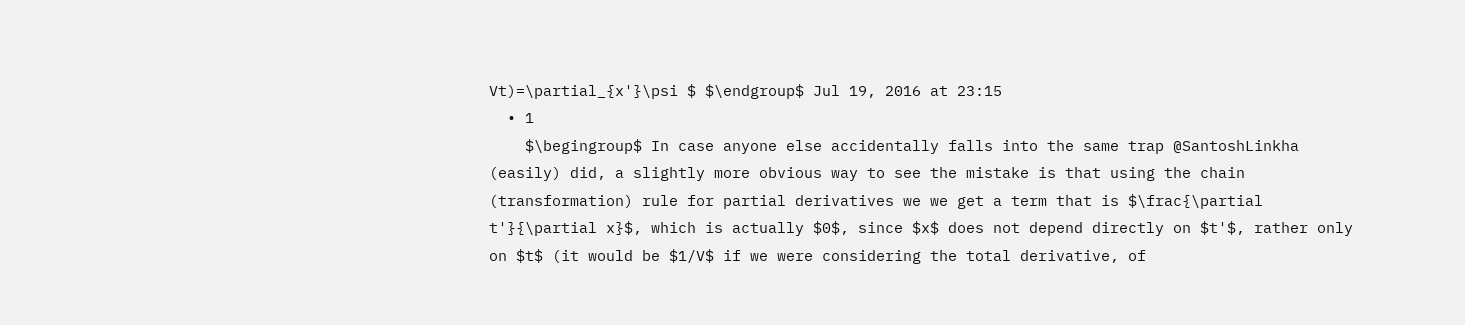Vt)=\partial_{x'}\psi $ $\endgroup$ Jul 19, 2016 at 23:15
  • 1
    $\begingroup$ In case anyone else accidentally falls into the same trap @SantoshLinkha (easily) did, a slightly more obvious way to see the mistake is that using the chain (transformation) rule for partial derivatives we we get a term that is $\frac{\partial t'}{\partial x}$, which is actually $0$, since $x$ does not depend directly on $t'$, rather only on $t$ (it would be $1/V$ if we were considering the total derivative, of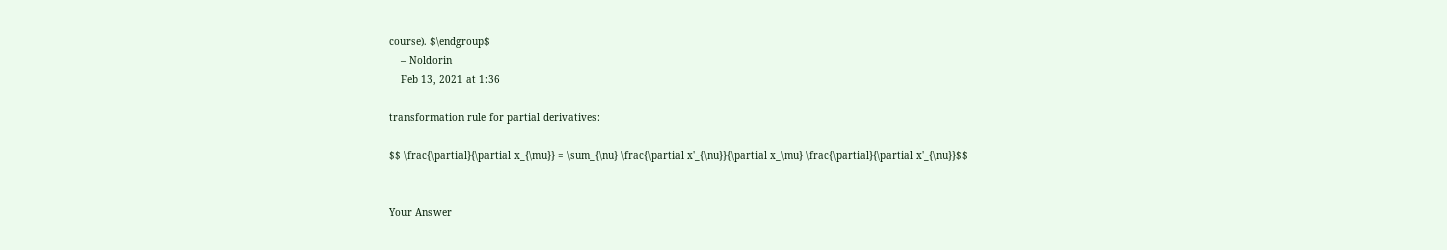course). $\endgroup$
    – Noldorin
    Feb 13, 2021 at 1:36

transformation rule for partial derivatives:

$$ \frac{\partial}{\partial x_{\mu}} = \sum_{\nu} \frac{\partial x'_{\nu}}{\partial x_\mu} \frac{\partial}{\partial x'_{\nu}}$$


Your Answer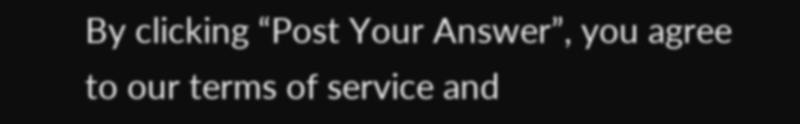By clicking “Post Your Answer”, you agree to our terms of service and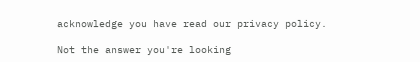acknowledge you have read our privacy policy.

Not the answer you're looking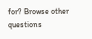for? Browse other questions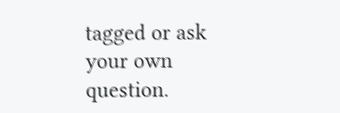tagged or ask your own question.